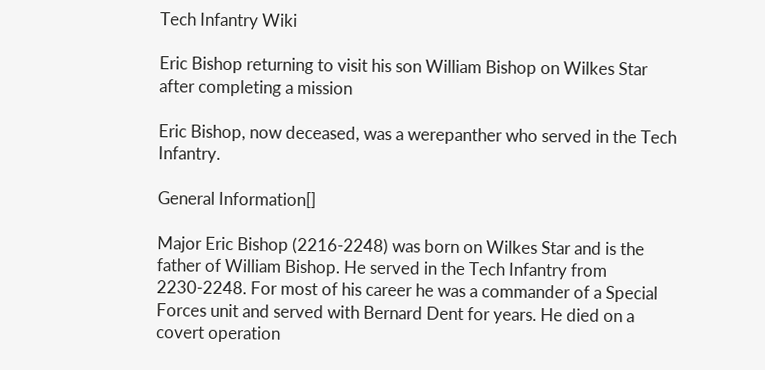Tech Infantry Wiki

Eric Bishop returning to visit his son William Bishop on Wilkes Star after completing a mission

Eric Bishop, now deceased, was a werepanther who served in the Tech Infantry.

General Information[]

Major Eric Bishop (2216-2248) was born on Wilkes Star and is the father of William Bishop. He served in the Tech Infantry from 2230-2248. For most of his career he was a commander of a Special Forces unit and served with Bernard Dent for years. He died on a covert operation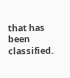that has been classified.